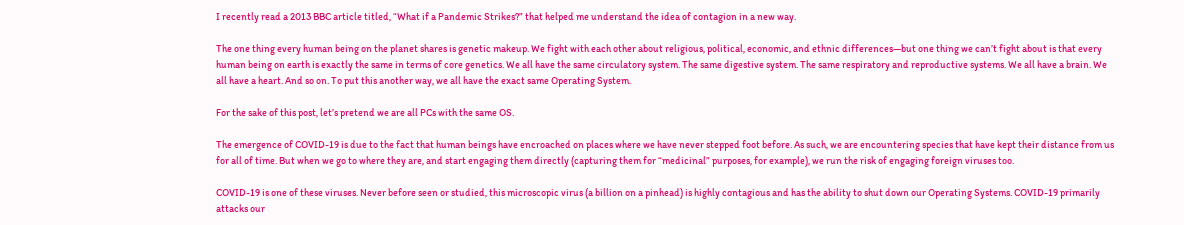I recently read a 2013 BBC article titled, “What if a Pandemic Strikes?” that helped me understand the idea of contagion in a new way.

The one thing every human being on the planet shares is genetic makeup. We fight with each other about religious, political, economic, and ethnic differences—but one thing we can’t fight about is that every human being on earth is exactly the same in terms of core genetics. We all have the same circulatory system. The same digestive system. The same respiratory and reproductive systems. We all have a brain. We all have a heart. And so on. To put this another way, we all have the exact same Operating System.

For the sake of this post, let’s pretend we are all PCs with the same OS.

The emergence of COVID-19 is due to the fact that human beings have encroached on places where we have never stepped foot before. As such, we are encountering species that have kept their distance from us for all of time. But when we go to where they are, and start engaging them directly (capturing them for “medicinal” purposes, for example), we run the risk of engaging foreign viruses too.

COVID-19 is one of these viruses. Never before seen or studied, this microscopic virus (a billion on a pinhead) is highly contagious and has the ability to shut down our Operating Systems. COVID-19 primarily attacks our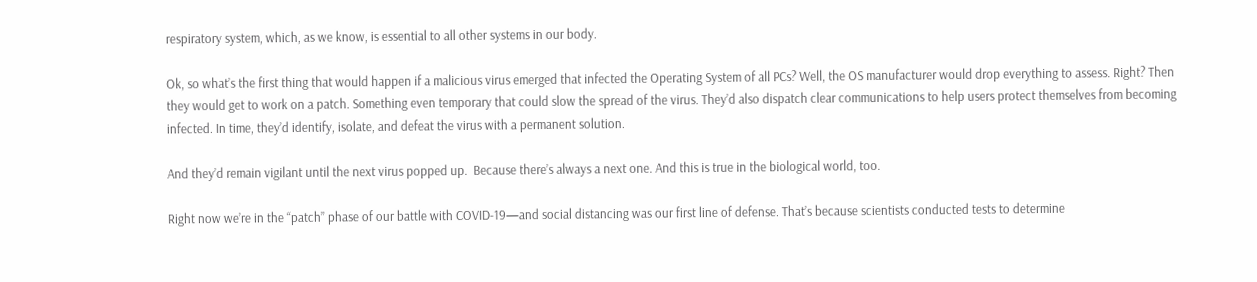respiratory system, which, as we know, is essential to all other systems in our body.

Ok, so what’s the first thing that would happen if a malicious virus emerged that infected the Operating System of all PCs? Well, the OS manufacturer would drop everything to assess. Right? Then they would get to work on a patch. Something even temporary that could slow the spread of the virus. They’d also dispatch clear communications to help users protect themselves from becoming infected. In time, they’d identify, isolate, and defeat the virus with a permanent solution.

And they’d remain vigilant until the next virus popped up.  Because there’s always a next one. And this is true in the biological world, too.

Right now we’re in the “patch” phase of our battle with COVID-19—and social distancing was our first line of defense. That’s because scientists conducted tests to determine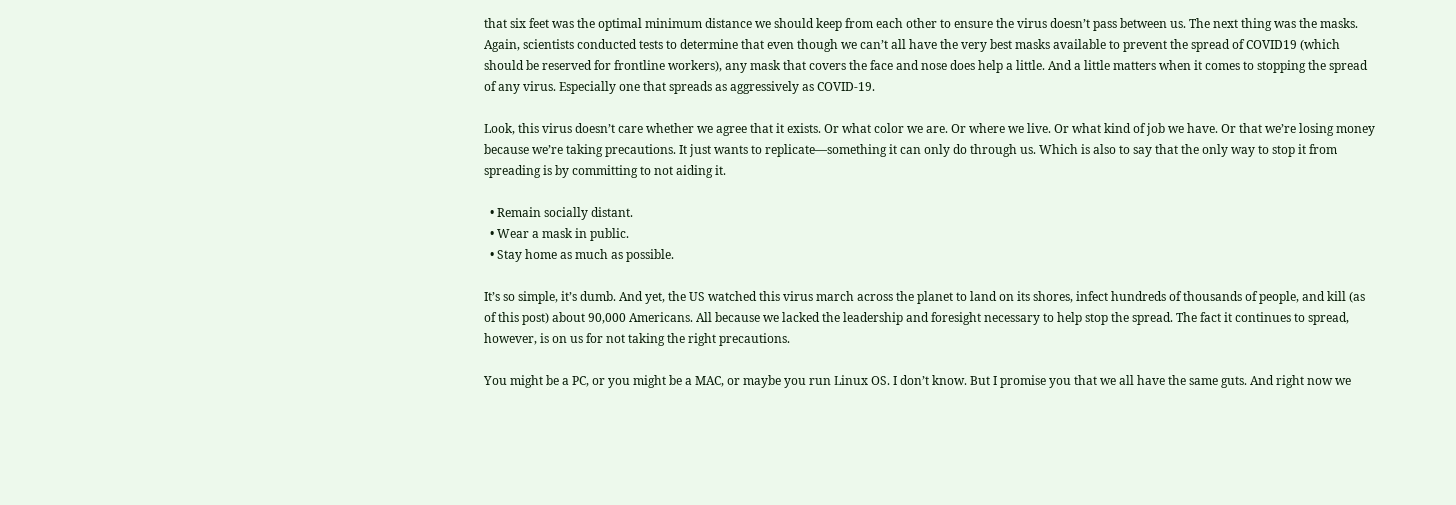that six feet was the optimal minimum distance we should keep from each other to ensure the virus doesn’t pass between us. The next thing was the masks. Again, scientists conducted tests to determine that even though we can’t all have the very best masks available to prevent the spread of COVID19 (which should be reserved for frontline workers), any mask that covers the face and nose does help a little. And a little matters when it comes to stopping the spread of any virus. Especially one that spreads as aggressively as COVID-19.

Look, this virus doesn’t care whether we agree that it exists. Or what color we are. Or where we live. Or what kind of job we have. Or that we’re losing money because we’re taking precautions. It just wants to replicate—something it can only do through us. Which is also to say that the only way to stop it from spreading is by committing to not aiding it.

  • Remain socially distant.
  • Wear a mask in public.
  • Stay home as much as possible.

It’s so simple, it’s dumb. And yet, the US watched this virus march across the planet to land on its shores, infect hundreds of thousands of people, and kill (as of this post) about 90,000 Americans. All because we lacked the leadership and foresight necessary to help stop the spread. The fact it continues to spread, however, is on us for not taking the right precautions.

You might be a PC, or you might be a MAC, or maybe you run Linux OS. I don’t know. But I promise you that we all have the same guts. And right now we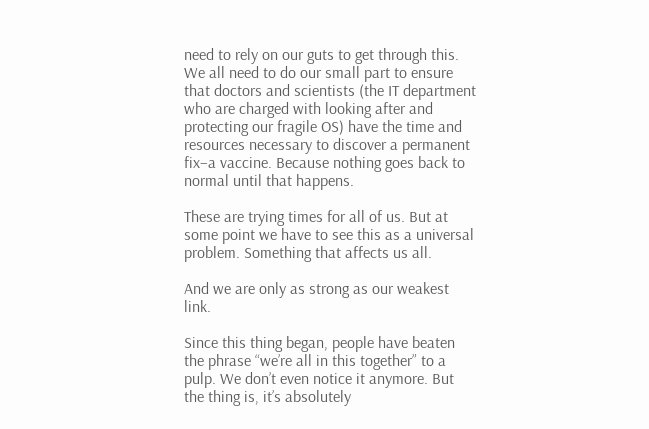need to rely on our guts to get through this. We all need to do our small part to ensure that doctors and scientists (the IT department who are charged with looking after and protecting our fragile OS) have the time and resources necessary to discover a permanent fix–a vaccine. Because nothing goes back to normal until that happens.

These are trying times for all of us. But at some point we have to see this as a universal problem. Something that affects us all.

And we are only as strong as our weakest link.

Since this thing began, people have beaten the phrase “we’re all in this together” to a pulp. We don’t even notice it anymore. But the thing is, it’s absolutely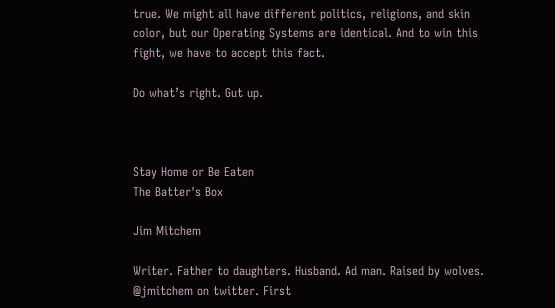true. We might all have different politics, religions, and skin color, but our Operating Systems are identical. And to win this fight, we have to accept this fact.

Do what’s right. Gut up.



Stay Home or Be Eaten
The Batter's Box

Jim Mitchem

Writer. Father to daughters. Husband. Ad man. Raised by wolves. @jmitchem on twitter. First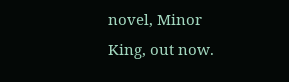novel, Minor King, out now.